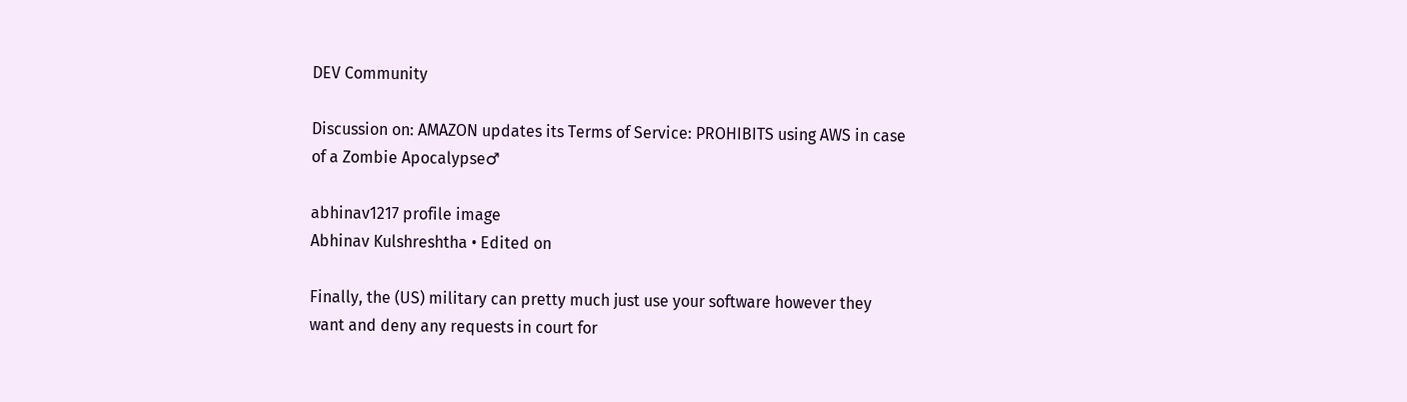DEV Community

Discussion on: AMAZON updates its Terms of Service: PROHIBITS using AWS in case of a Zombie Apocalypse♂

abhinav1217 profile image
Abhinav Kulshreshtha • Edited on

Finally, the (US) military can pretty much just use your software however they want and deny any requests in court for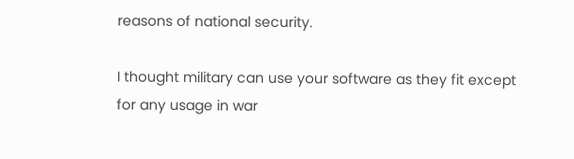reasons of national security.

I thought military can use your software as they fit except for any usage in war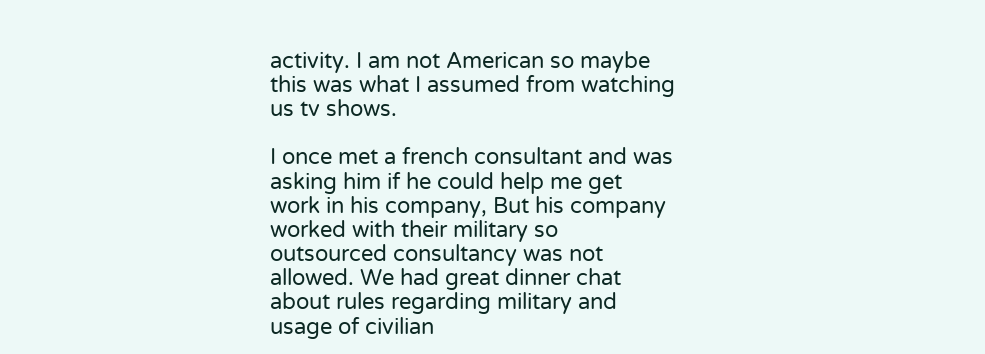activity. I am not American so maybe this was what I assumed from watching us tv shows.

I once met a french consultant and was asking him if he could help me get work in his company, But his company worked with their military so outsourced consultancy was not allowed. We had great dinner chat about rules regarding military and usage of civilian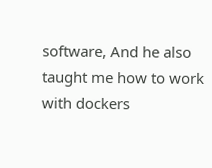software, And he also taught me how to work with dockers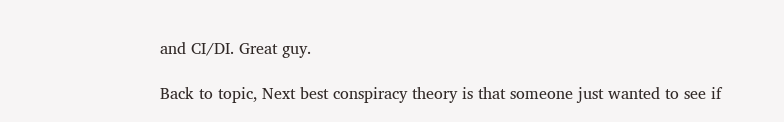and CI/DI. Great guy.

Back to topic, Next best conspiracy theory is that someone just wanted to see if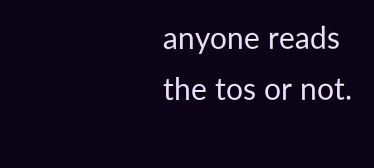anyone reads the tos or not.